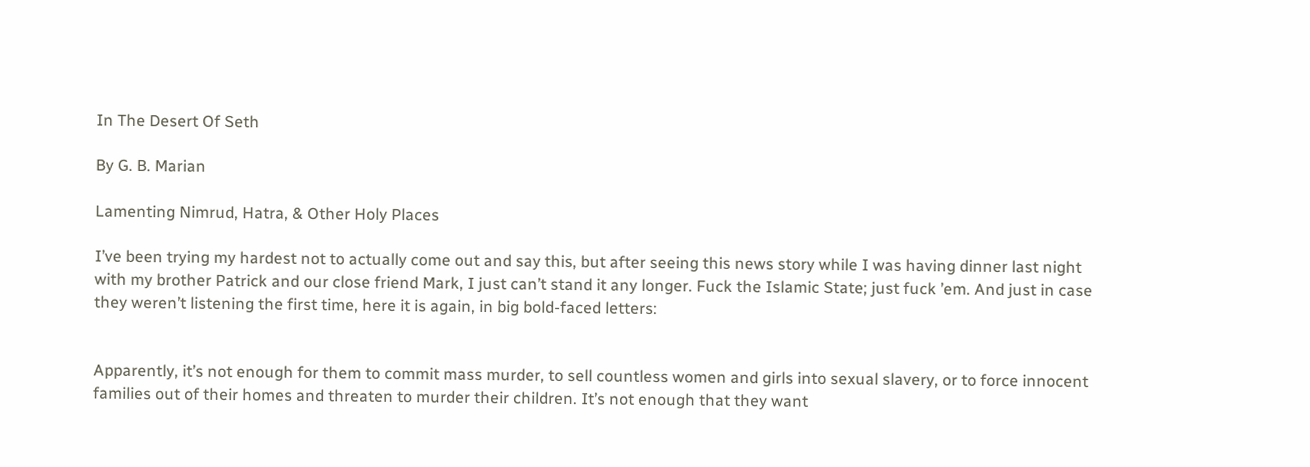In The Desert Of Seth

By G. B. Marian

Lamenting Nimrud, Hatra, & Other Holy Places

I’ve been trying my hardest not to actually come out and say this, but after seeing this news story while I was having dinner last night with my brother Patrick and our close friend Mark, I just can’t stand it any longer. Fuck the Islamic State; just fuck ’em. And just in case they weren’t listening the first time, here it is again, in big bold-faced letters:


Apparently, it’s not enough for them to commit mass murder, to sell countless women and girls into sexual slavery, or to force innocent families out of their homes and threaten to murder their children. It’s not enough that they want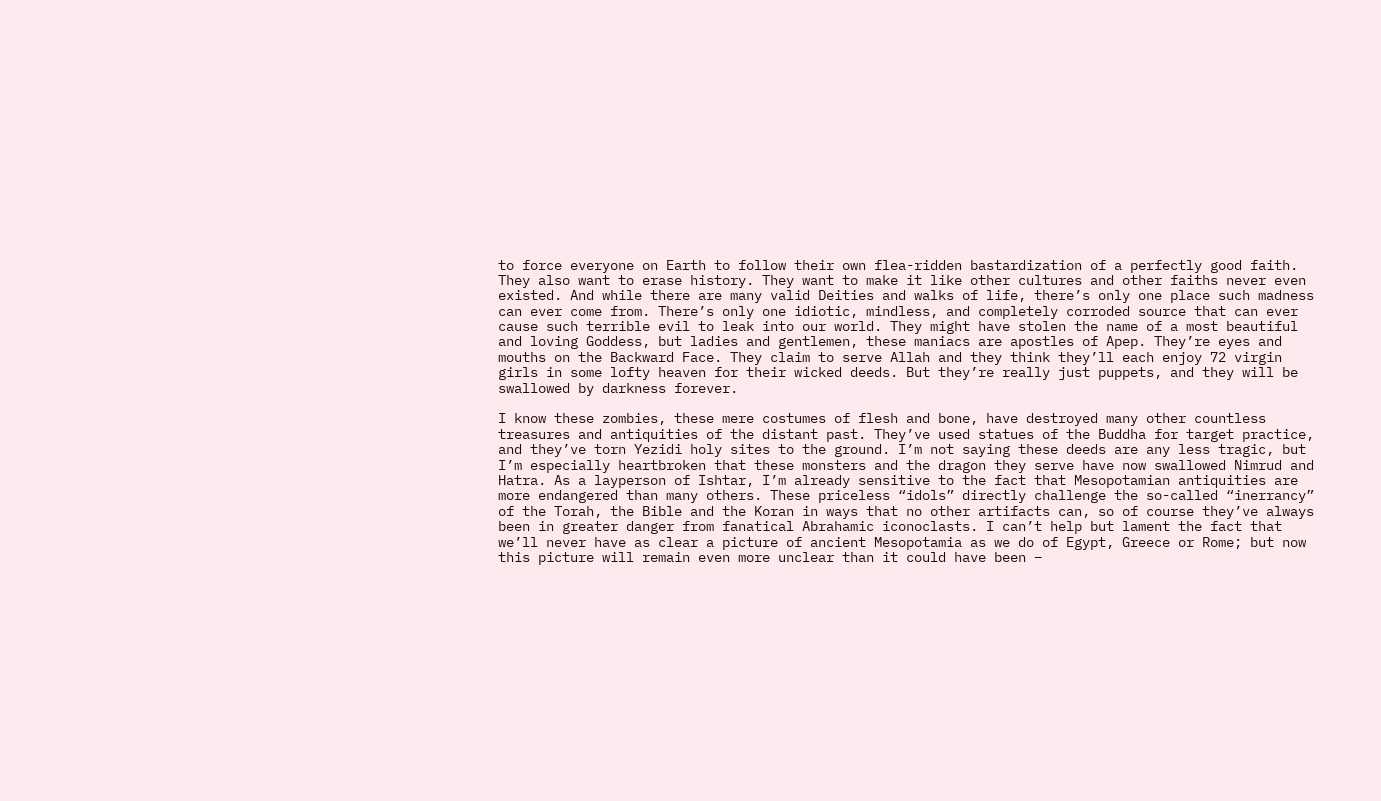to force everyone on Earth to follow their own flea-ridden bastardization of a perfectly good faith. They also want to erase history. They want to make it like other cultures and other faiths never even existed. And while there are many valid Deities and walks of life, there’s only one place such madness can ever come from. There’s only one idiotic, mindless, and completely corroded source that can ever cause such terrible evil to leak into our world. They might have stolen the name of a most beautiful and loving Goddess, but ladies and gentlemen, these maniacs are apostles of Apep. They’re eyes and mouths on the Backward Face. They claim to serve Allah and they think they’ll each enjoy 72 virgin girls in some lofty heaven for their wicked deeds. But they’re really just puppets, and they will be swallowed by darkness forever.

I know these zombies, these mere costumes of flesh and bone, have destroyed many other countless treasures and antiquities of the distant past. They’ve used statues of the Buddha for target practice, and they’ve torn Yezidi holy sites to the ground. I’m not saying these deeds are any less tragic, but I’m especially heartbroken that these monsters and the dragon they serve have now swallowed Nimrud and Hatra. As a layperson of Ishtar, I’m already sensitive to the fact that Mesopotamian antiquities are more endangered than many others. These priceless “idols” directly challenge the so-called “inerrancy” of the Torah, the Bible and the Koran in ways that no other artifacts can, so of course they’ve always been in greater danger from fanatical Abrahamic iconoclasts. I can’t help but lament the fact that we’ll never have as clear a picture of ancient Mesopotamia as we do of Egypt, Greece or Rome; but now this picture will remain even more unclear than it could have been –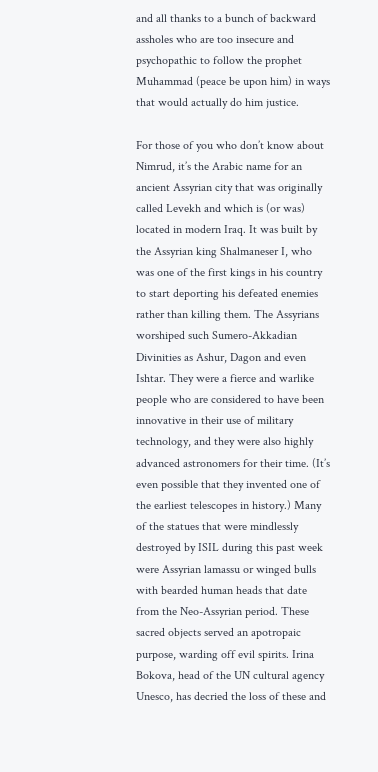and all thanks to a bunch of backward assholes who are too insecure and psychopathic to follow the prophet Muhammad (peace be upon him) in ways that would actually do him justice.

For those of you who don’t know about Nimrud, it’s the Arabic name for an ancient Assyrian city that was originally called Levekh and which is (or was) located in modern Iraq. It was built by the Assyrian king Shalmaneser I, who was one of the first kings in his country to start deporting his defeated enemies rather than killing them. The Assyrians worshiped such Sumero-Akkadian Divinities as Ashur, Dagon and even Ishtar. They were a fierce and warlike people who are considered to have been innovative in their use of military technology, and they were also highly advanced astronomers for their time. (It’s even possible that they invented one of the earliest telescopes in history.) Many of the statues that were mindlessly destroyed by ISIL during this past week were Assyrian lamassu or winged bulls with bearded human heads that date from the Neo-Assyrian period. These sacred objects served an apotropaic purpose, warding off evil spirits. Irina Bokova, head of the UN cultural agency Unesco, has decried the loss of these and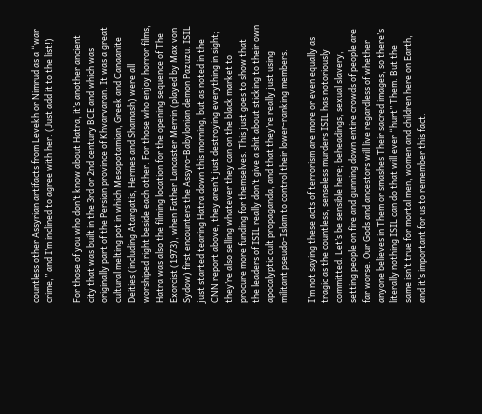countless other Assyrian artifacts from Levekh or Nimrud as a “war crime,” and I’m inclined to agree with her. (Just add it to the list!)

For those of you who don’t know about Hatra, it’s another ancient city that was built in the 3rd or 2nd century BCE and which was originally part of the Persian province of Khvarvaran. It was a great cultural melting pot in which Mesopotamian, Greek and Canaanite Deities (including Atargatis, Hermes and Shamash) were all worshiped right beside each other. For those who enjoy horror films, Hatra was also the filming location for the opening sequence of The Exorcist (1973), when Father Lancaster Merrin (played by Max von Sydow) first encounters the Assyro-Babylonian demon Pazuzu. ISIL just started tearing Hatra down this morning, but as noted in the CNN report above, they aren’t just destroying everything in sight; they’re also selling whatever they can on the black market to procure more funding for themselves. This just goes to show that the leaders of ISIL really don’t give a shit about sticking to their own apocalyptic cult propaganda, and that they’re really just using militant pseudo-Islam to control their lower-ranking members.

I’m not saying these acts of terrorism are more or even equally as tragic as the countless, senseless murders ISIL has notoriously committed. Let’s be sensible here; beheadings, sexual slavery, setting people on fire and gunning down entire crowds of people are far worse. Our Gods and ancestors will live regardless of whether anyone believes in Them or smashes Their sacred images, so there’s literally nothing ISIL can do that will ever “hurt” Them. But the same isn’t true for mortal men, women and children here on Earth, and it’s important for us to remember this fact.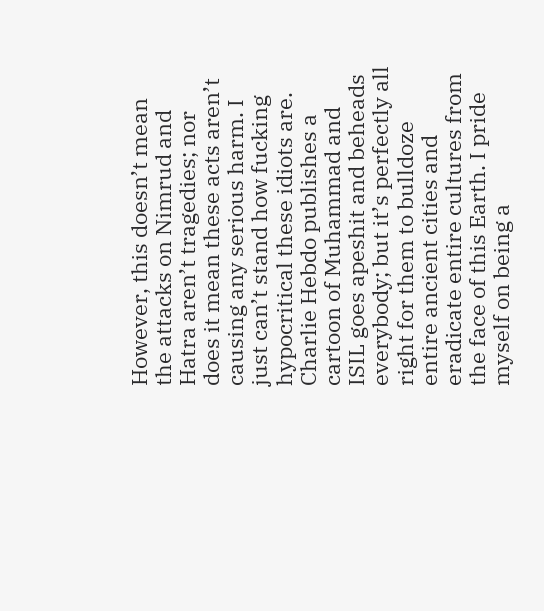However, this doesn’t mean the attacks on Nimrud and Hatra aren’t tragedies; nor does it mean these acts aren’t causing any serious harm. I just can’t stand how fucking hypocritical these idiots are. Charlie Hebdo publishes a cartoon of Muhammad and ISIL goes apeshit and beheads everybody; but it’s perfectly all right for them to bulldoze entire ancient cities and eradicate entire cultures from the face of this Earth. I pride myself on being a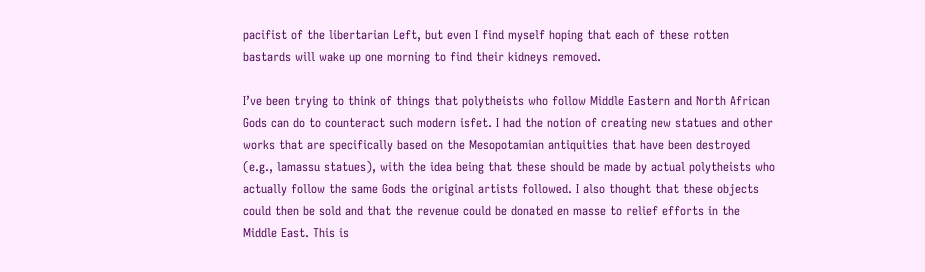pacifist of the libertarian Left, but even I find myself hoping that each of these rotten bastards will wake up one morning to find their kidneys removed.

I’ve been trying to think of things that polytheists who follow Middle Eastern and North African Gods can do to counteract such modern isfet. I had the notion of creating new statues and other works that are specifically based on the Mesopotamian antiquities that have been destroyed (e.g., lamassu statues), with the idea being that these should be made by actual polytheists who actually follow the same Gods the original artists followed. I also thought that these objects could then be sold and that the revenue could be donated en masse to relief efforts in the Middle East. This is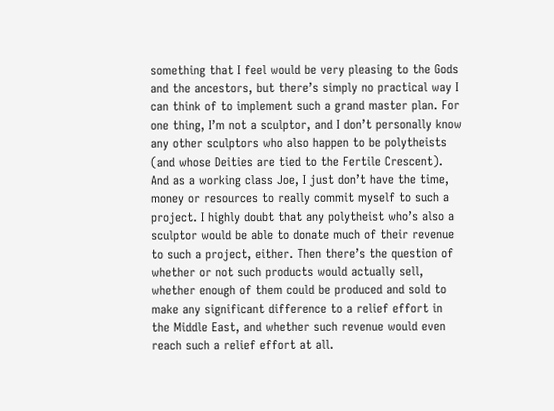something that I feel would be very pleasing to the Gods and the ancestors, but there’s simply no practical way I can think of to implement such a grand master plan. For one thing, I’m not a sculptor, and I don’t personally know any other sculptors who also happen to be polytheists (and whose Deities are tied to the Fertile Crescent). And as a working class Joe, I just don’t have the time, money or resources to really commit myself to such a project. I highly doubt that any polytheist who’s also a sculptor would be able to donate much of their revenue to such a project, either. Then there’s the question of whether or not such products would actually sell, whether enough of them could be produced and sold to make any significant difference to a relief effort in the Middle East, and whether such revenue would even reach such a relief effort at all.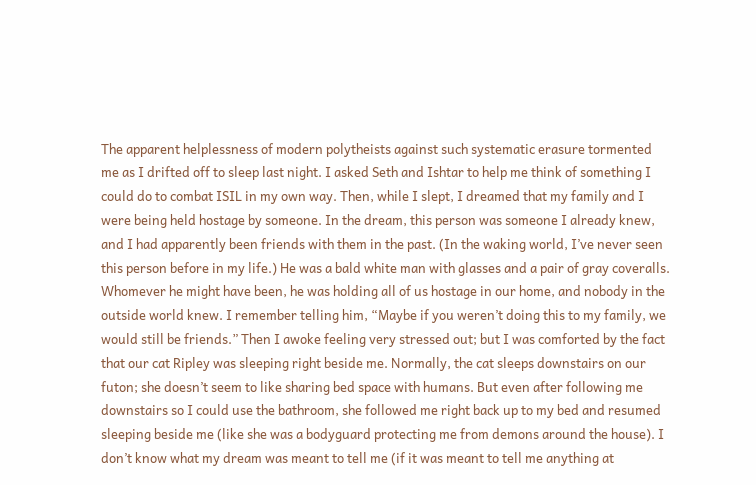The apparent helplessness of modern polytheists against such systematic erasure tormented me as I drifted off to sleep last night. I asked Seth and Ishtar to help me think of something I could do to combat ISIL in my own way. Then, while I slept, I dreamed that my family and I were being held hostage by someone. In the dream, this person was someone I already knew, and I had apparently been friends with them in the past. (In the waking world, I’ve never seen this person before in my life.) He was a bald white man with glasses and a pair of gray coveralls. Whomever he might have been, he was holding all of us hostage in our home, and nobody in the outside world knew. I remember telling him, “Maybe if you weren’t doing this to my family, we would still be friends.” Then I awoke feeling very stressed out; but I was comforted by the fact that our cat Ripley was sleeping right beside me. Normally, the cat sleeps downstairs on our futon; she doesn’t seem to like sharing bed space with humans. But even after following me downstairs so I could use the bathroom, she followed me right back up to my bed and resumed sleeping beside me (like she was a bodyguard protecting me from demons around the house). I don’t know what my dream was meant to tell me (if it was meant to tell me anything at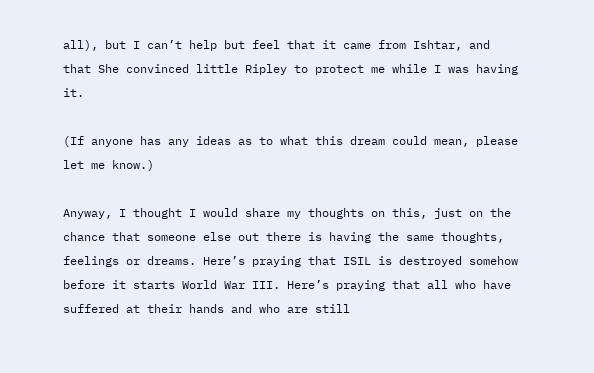all), but I can’t help but feel that it came from Ishtar, and that She convinced little Ripley to protect me while I was having it.

(If anyone has any ideas as to what this dream could mean, please let me know.)

Anyway, I thought I would share my thoughts on this, just on the chance that someone else out there is having the same thoughts, feelings or dreams. Here’s praying that ISIL is destroyed somehow before it starts World War III. Here’s praying that all who have suffered at their hands and who are still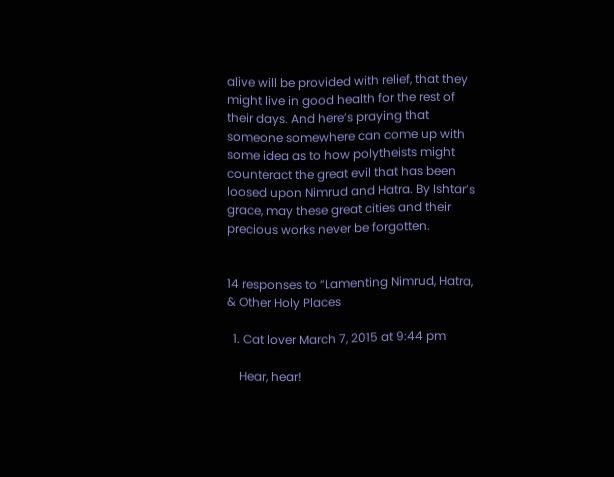alive will be provided with relief, that they might live in good health for the rest of their days. And here’s praying that someone somewhere can come up with some idea as to how polytheists might counteract the great evil that has been loosed upon Nimrud and Hatra. By Ishtar’s grace, may these great cities and their precious works never be forgotten.


14 responses to “Lamenting Nimrud, Hatra, & Other Holy Places

  1. Cat lover March 7, 2015 at 9:44 pm

    Hear, hear!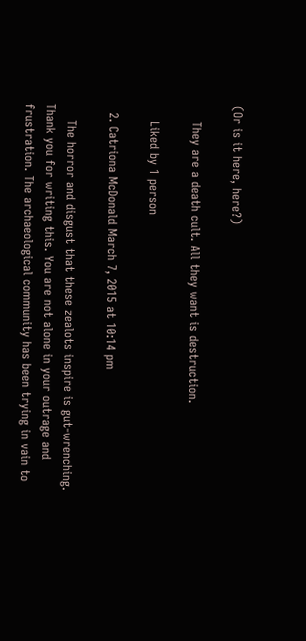(Or is it here, here?)

    They are a death cult. All they want is destruction.

    Liked by 1 person

  2. Catriona McDonald March 7, 2015 at 10:14 pm

    The horror and disgust that these zealots inspire is gut-wrenching. Thank you for writing this. You are not alone in your outrage and frustration. The archaeological community has been trying in vain to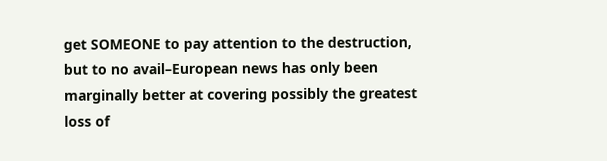get SOMEONE to pay attention to the destruction, but to no avail–European news has only been marginally better at covering possibly the greatest loss of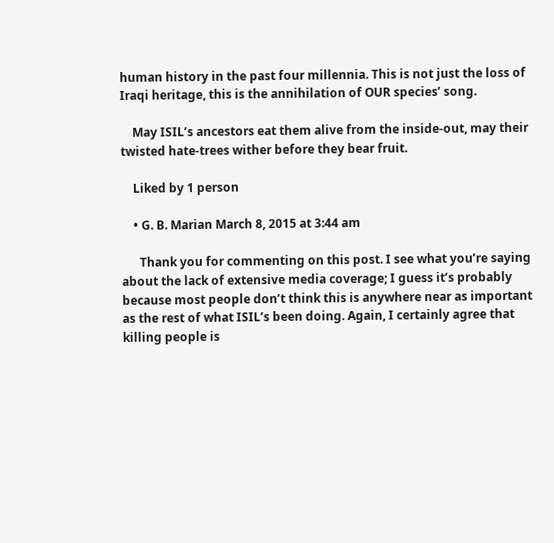human history in the past four millennia. This is not just the loss of Iraqi heritage, this is the annihilation of OUR species’ song.

    May ISIL’s ancestors eat them alive from the inside-out, may their twisted hate-trees wither before they bear fruit.

    Liked by 1 person

    • G. B. Marian March 8, 2015 at 3:44 am

      Thank you for commenting on this post. I see what you’re saying about the lack of extensive media coverage; I guess it’s probably because most people don’t think this is anywhere near as important as the rest of what ISIL’s been doing. Again, I certainly agree that killing people is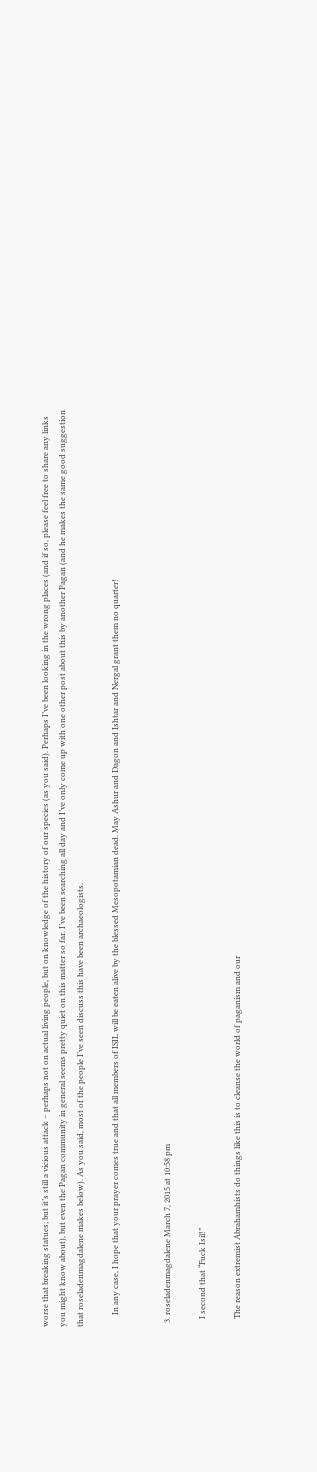worse that breaking statues; but it’s still a vicious attack – perhaps not on actual living people, but on knowledge of the history of our species (as you said). Perhaps I’ve been looking in the wrong places (and if so, please feel free to share any links you might know about), but even the Pagan community in general seems pretty quiet on this matter so far. I’ve been searching all day and I’ve only come up with one other post about this by another Pagan (and he makes the same good suggestion that roseladenmagdalene makes below). As you said, most of the people I’ve seen discuss this have been archaeologists.

      In any case, I hope that your prayer comes true and that all members of ISIL will be eaten alive by the blessed Mesopotamian dead. May Ashur and Dagon and Ishtar and Nergal grant them no quarter!


  3. roseladenmagdalene March 7, 2015 at 10:58 pm

    I second that “Fuck Isil!”

    The reason extremist Abrahamhists do things like this is to cleanse the world of paganism and our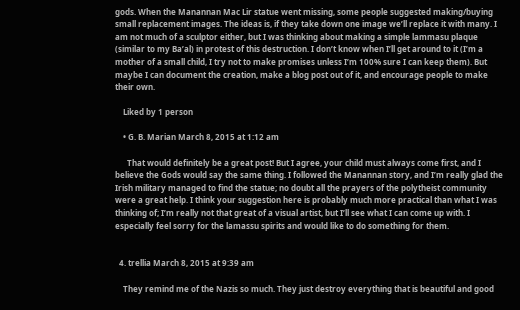gods. When the Manannan Mac Lir statue went missing, some people suggested making/buying small replacement images. The ideas is, if they take down one image we’ll replace it with many. I am not much of a sculptor either, but I was thinking about making a simple lammasu plaque (similar to my Ba’al) in protest of this destruction. I don’t know when I’ll get around to it (I’m a mother of a small child, I try not to make promises unless I’m 100% sure I can keep them). But maybe I can document the creation, make a blog post out of it, and encourage people to make their own.

    Liked by 1 person

    • G. B. Marian March 8, 2015 at 1:12 am

      That would definitely be a great post! But I agree, your child must always come first, and I believe the Gods would say the same thing. I followed the Manannan story, and I’m really glad the Irish military managed to find the statue; no doubt all the prayers of the polytheist community were a great help. I think your suggestion here is probably much more practical than what I was thinking of; I’m really not that great of a visual artist, but I’ll see what I can come up with. I especially feel sorry for the lamassu spirits and would like to do something for them.


  4. trellia March 8, 2015 at 9:39 am

    They remind me of the Nazis so much. They just destroy everything that is beautiful and good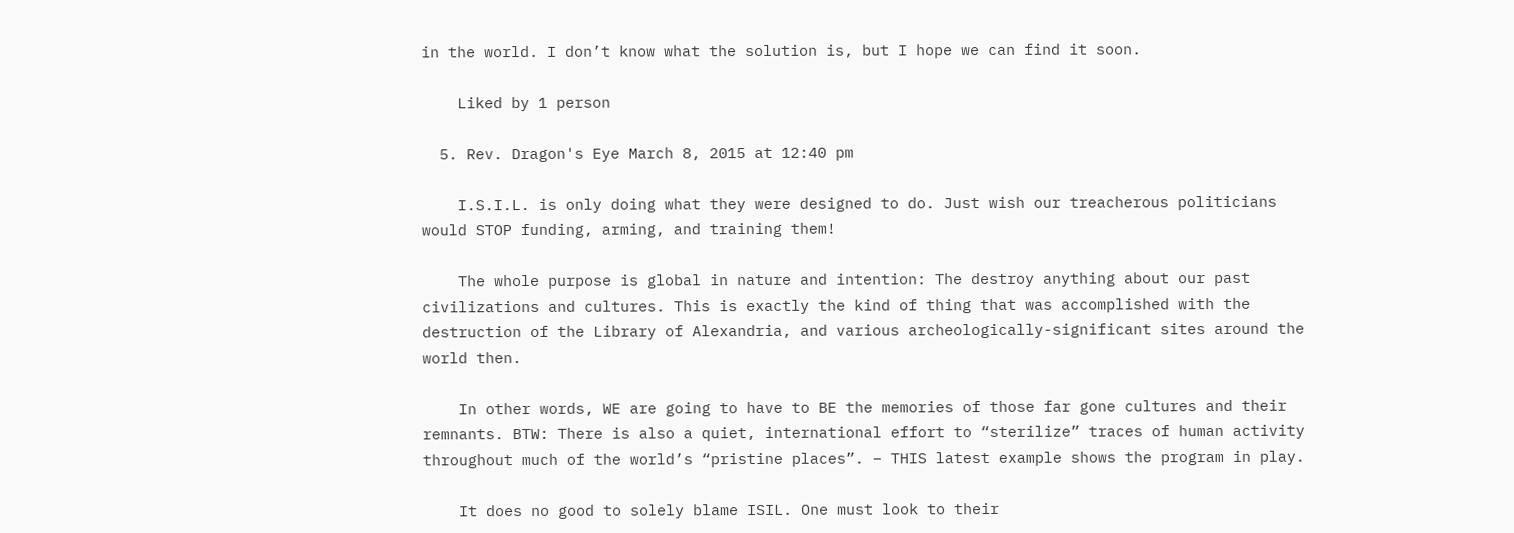in the world. I don’t know what the solution is, but I hope we can find it soon.

    Liked by 1 person

  5. Rev. Dragon's Eye March 8, 2015 at 12:40 pm

    I.S.I.L. is only doing what they were designed to do. Just wish our treacherous politicians would STOP funding, arming, and training them!

    The whole purpose is global in nature and intention: The destroy anything about our past civilizations and cultures. This is exactly the kind of thing that was accomplished with the destruction of the Library of Alexandria, and various archeologically-significant sites around the world then.

    In other words, WE are going to have to BE the memories of those far gone cultures and their remnants. BTW: There is also a quiet, international effort to “sterilize” traces of human activity throughout much of the world’s “pristine places”. – THIS latest example shows the program in play.

    It does no good to solely blame ISIL. One must look to their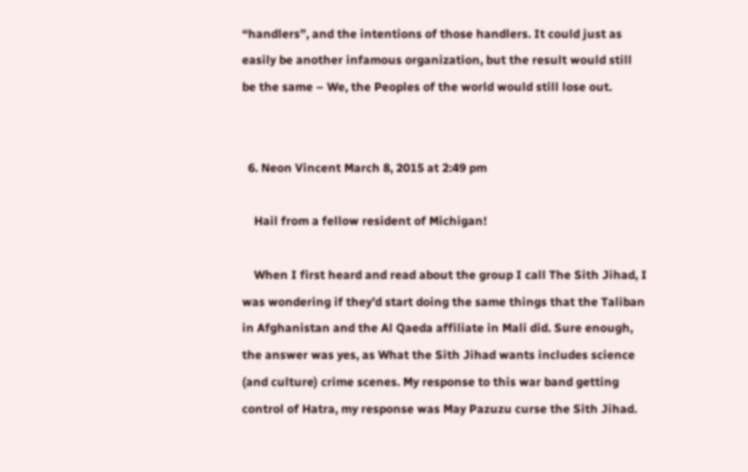“handlers”, and the intentions of those handlers. It could just as easily be another infamous organization, but the result would still be the same – We, the Peoples of the world would still lose out.


  6. Neon Vincent March 8, 2015 at 2:49 pm

    Hail from a fellow resident of Michigan!

    When I first heard and read about the group I call The Sith Jihad, I was wondering if they’d start doing the same things that the Taliban in Afghanistan and the Al Qaeda affiliate in Mali did. Sure enough, the answer was yes, as What the Sith Jihad wants includes science (and culture) crime scenes. My response to this war band getting control of Hatra, my response was May Pazuzu curse the Sith Jihad.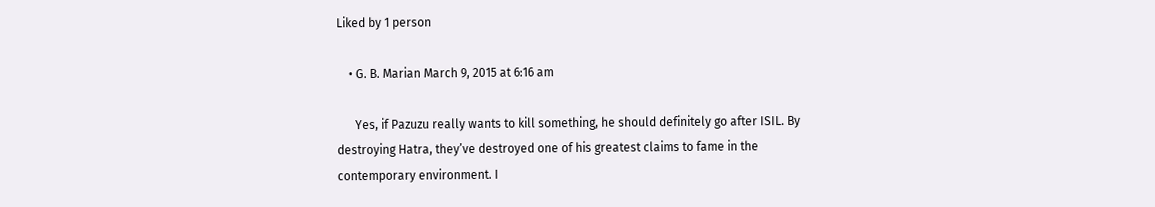Liked by 1 person

    • G. B. Marian March 9, 2015 at 6:16 am

      Yes, if Pazuzu really wants to kill something, he should definitely go after ISIL. By destroying Hatra, they’ve destroyed one of his greatest claims to fame in the contemporary environment. I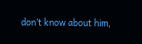don’t know about him,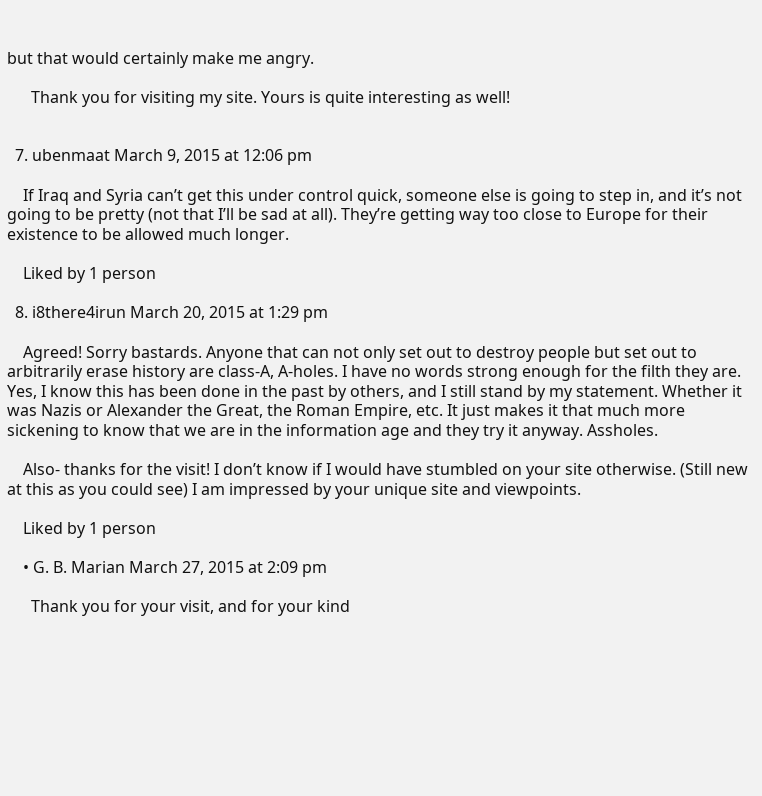but that would certainly make me angry.

      Thank you for visiting my site. Yours is quite interesting as well!


  7. ubenmaat March 9, 2015 at 12:06 pm

    If Iraq and Syria can’t get this under control quick, someone else is going to step in, and it’s not going to be pretty (not that I’ll be sad at all). They’re getting way too close to Europe for their existence to be allowed much longer.

    Liked by 1 person

  8. i8there4irun March 20, 2015 at 1:29 pm

    Agreed! Sorry bastards. Anyone that can not only set out to destroy people but set out to arbitrarily erase history are class-A, A-holes. I have no words strong enough for the filth they are. Yes, I know this has been done in the past by others, and I still stand by my statement. Whether it was Nazis or Alexander the Great, the Roman Empire, etc. It just makes it that much more sickening to know that we are in the information age and they try it anyway. Assholes.

    Also- thanks for the visit! I don’t know if I would have stumbled on your site otherwise. (Still new at this as you could see) I am impressed by your unique site and viewpoints.

    Liked by 1 person

    • G. B. Marian March 27, 2015 at 2:09 pm

      Thank you for your visit, and for your kind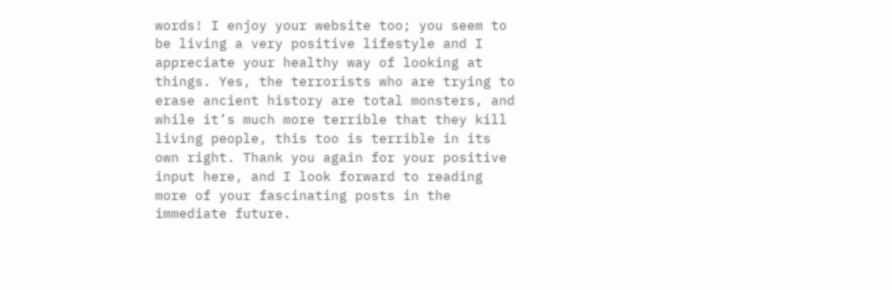words! I enjoy your website too; you seem to be living a very positive lifestyle and I appreciate your healthy way of looking at things. Yes, the terrorists who are trying to erase ancient history are total monsters, and while it’s much more terrible that they kill living people, this too is terrible in its own right. Thank you again for your positive input here, and I look forward to reading more of your fascinating posts in the immediate future.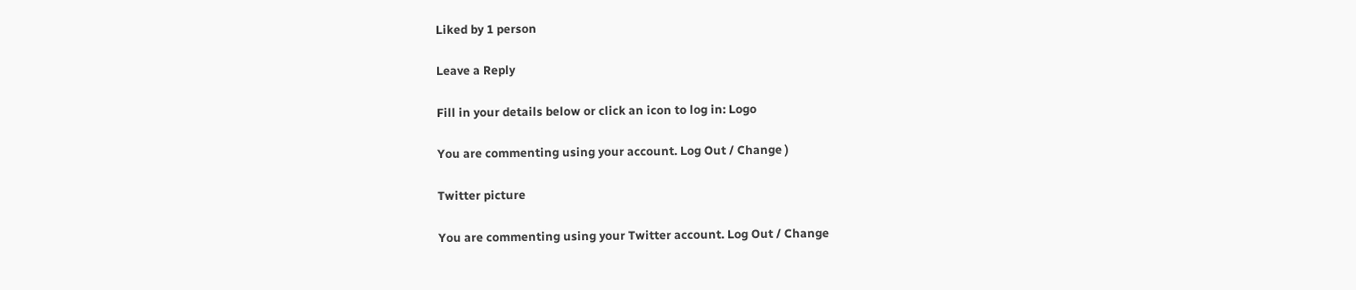Liked by 1 person

Leave a Reply

Fill in your details below or click an icon to log in: Logo

You are commenting using your account. Log Out / Change )

Twitter picture

You are commenting using your Twitter account. Log Out / Change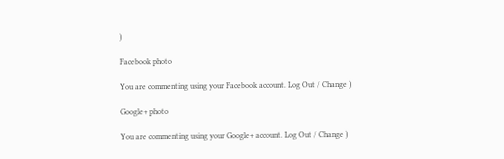)

Facebook photo

You are commenting using your Facebook account. Log Out / Change )

Google+ photo

You are commenting using your Google+ account. Log Out / Change )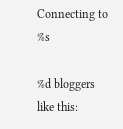Connecting to %s

%d bloggers like this: